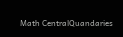Math CentralQuandaries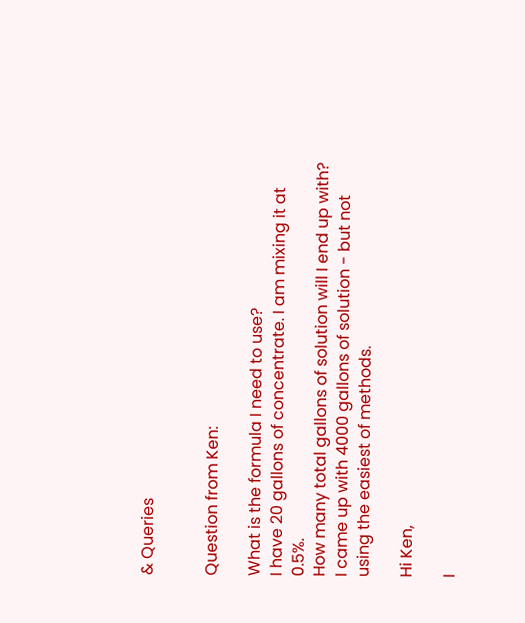& Queries


Question from Ken:

What is the formula I need to use?
I have 20 gallons of concentrate. I am mixing it at 0.5%.
How many total gallons of solution will I end up with?
I came up with 4000 gallons of solution - but not using the easiest of methods.

Hi Ken,

I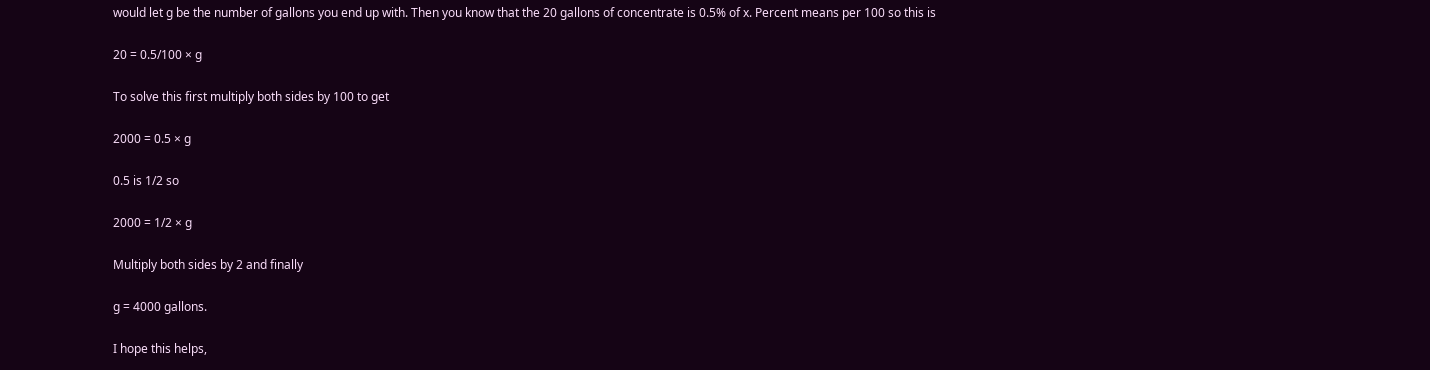would let g be the number of gallons you end up with. Then you know that the 20 gallons of concentrate is 0.5% of x. Percent means per 100 so this is

20 = 0.5/100 × g

To solve this first multiply both sides by 100 to get

2000 = 0.5 × g

0.5 is 1/2 so

2000 = 1/2 × g

Multiply both sides by 2 and finally

g = 4000 gallons.

I hope this helps,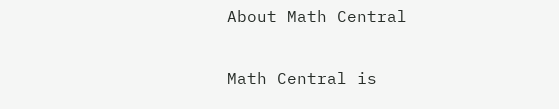About Math Central


Math Central is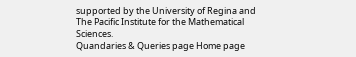supported by the University of Regina and The Pacific Institute for the Mathematical Sciences.
Quandaries & Queries page Home page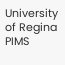University of Regina PIMS